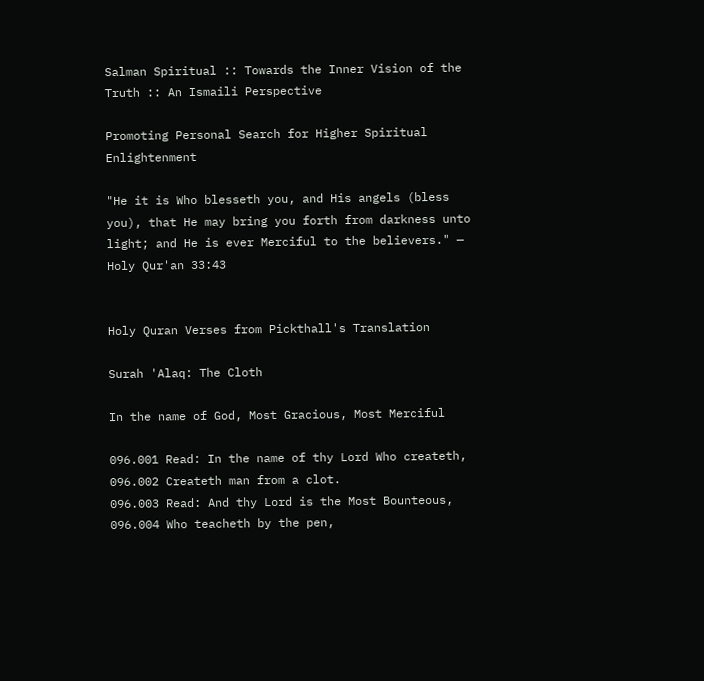Salman Spiritual :: Towards the Inner Vision of the Truth :: An Ismaili Perspective

Promoting Personal Search for Higher Spiritual Enlightenment

"He it is Who blesseth you, and His angels (bless you), that He may bring you forth from darkness unto light; and He is ever Merciful to the believers." — Holy Qur'an 33:43


Holy Quran Verses from Pickthall's Translation

Surah 'Alaq: The Cloth

In the name of God, Most Gracious, Most Merciful

096.001 Read: In the name of thy Lord Who createth,
096.002 Createth man from a clot.
096.003 Read: And thy Lord is the Most Bounteous,
096.004 Who teacheth by the pen,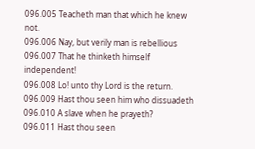096.005 Teacheth man that which he knew not.
096.006 Nay, but verily man is rebellious
096.007 That he thinketh himself independent!
096.008 Lo! unto thy Lord is the return.
096.009 Hast thou seen him who dissuadeth
096.010 A slave when he prayeth?
096.011 Hast thou seen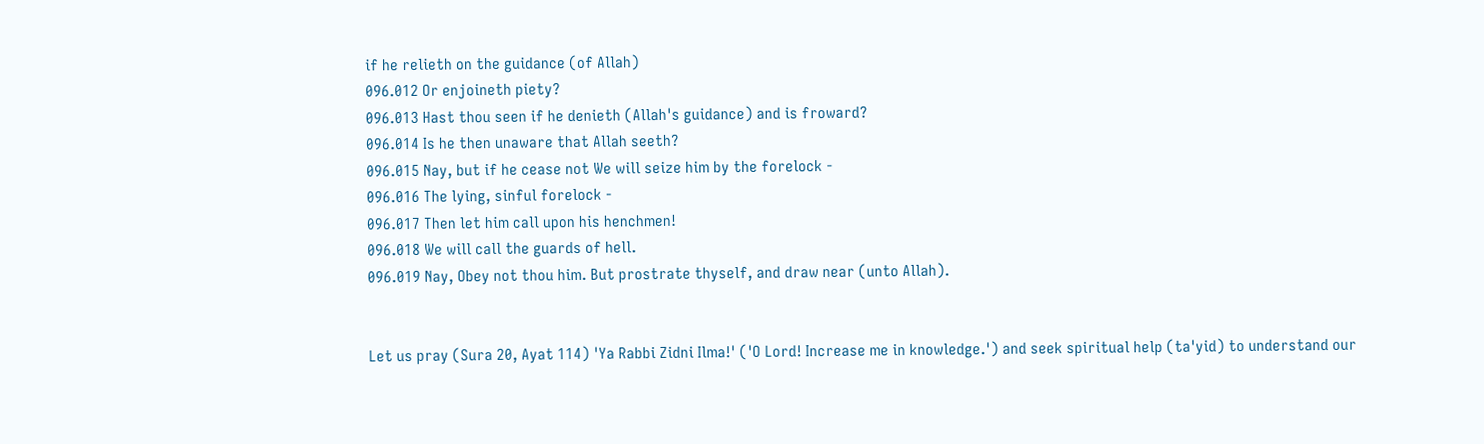if he relieth on the guidance (of Allah)
096.012 Or enjoineth piety?
096.013 Hast thou seen if he denieth (Allah's guidance) and is froward?
096.014 Is he then unaware that Allah seeth?
096.015 Nay, but if he cease not We will seize him by the forelock -
096.016 The lying, sinful forelock -
096.017 Then let him call upon his henchmen!
096.018 We will call the guards of hell.
096.019 Nay, Obey not thou him. But prostrate thyself, and draw near (unto Allah).


Let us pray (Sura 20, Ayat 114) 'Ya Rabbi Zidni Ilma!' ('O Lord! Increase me in knowledge.') and seek spiritual help (ta'yid) to understand our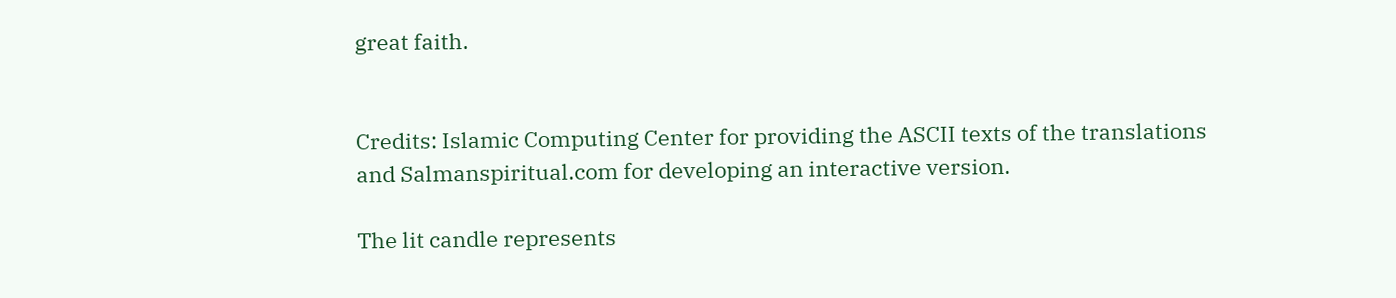great faith.


Credits: Islamic Computing Center for providing the ASCII texts of the translations and Salmanspiritual.com for developing an interactive version.

The lit candle represents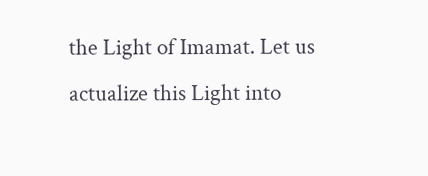the Light of Imamat. Let us actualize this Light into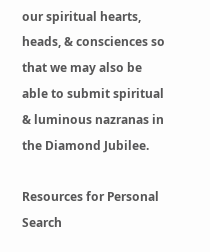our spiritual hearts, heads, & consciences so that we may also be able to submit spiritual & luminous nazranas in the Diamond Jubilee.

Resources for Personal Search